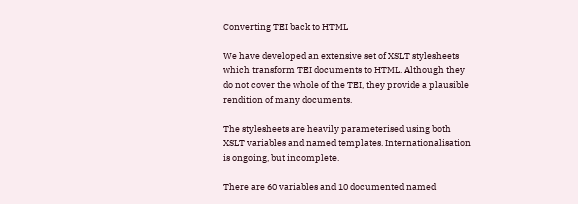Converting TEI back to HTML

We have developed an extensive set of XSLT stylesheets which transform TEI documents to HTML. Although they do not cover the whole of the TEI, they provide a plausible rendition of many documents.

The stylesheets are heavily parameterised using both XSLT variables and named templates. Internationalisation is ongoing, but incomplete.

There are 60 variables and 10 documented named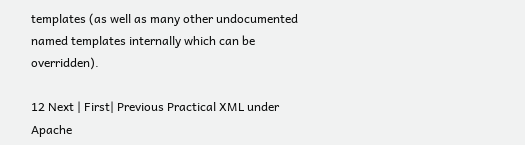templates (as well as many other undocumented named templates internally which can be overridden).

12 Next | First| Previous Practical XML under Apache